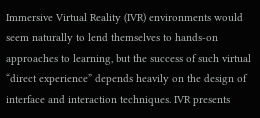Immersive Virtual Reality (IVR) environments would seem naturally to lend themselves to hands-on approaches to learning, but the success of such virtual “direct experience” depends heavily on the design of interface and interaction techniques. IVR presents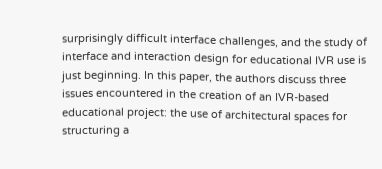surprisingly difficult interface challenges, and the study of interface and interaction design for educational IVR use is just beginning. In this paper, the authors discuss three issues encountered in the creation of an IVR-based educational project: the use of architectural spaces for structuring a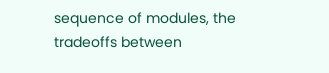sequence of modules, the tradeoffs between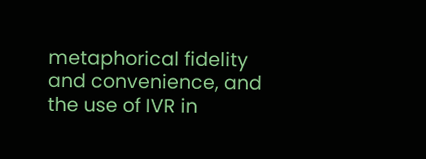metaphorical fidelity and convenience, and the use of IVR in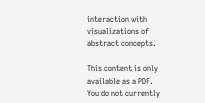interaction with visualizations of abstract concepts.

This content is only available as a PDF.
You do not currently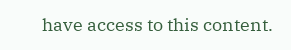have access to this content.